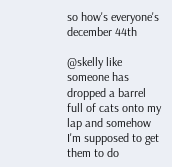so how's everyone's december 44th

@skelly like someone has dropped a barrel full of cats onto my lap and somehow I'm supposed to get them to do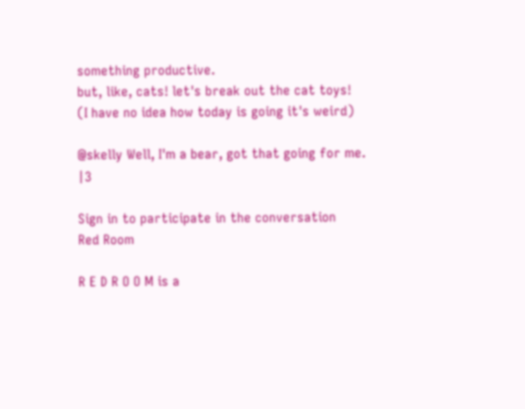something productive.
but, like, cats! let's break out the cat toys!
(I have no idea how today is going it's weird)

@skelly Well, I'm a bear, got that going for me. |3

Sign in to participate in the conversation
Red Room

R E D R O O M is a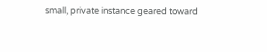small, private instance geared toward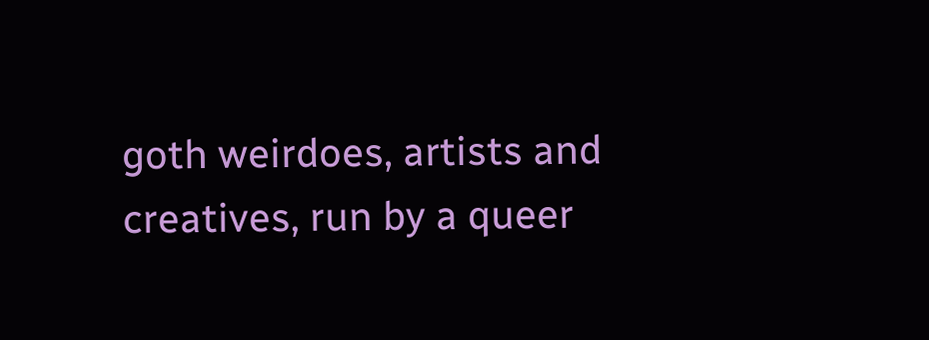goth weirdoes, artists and creatives, run by a queer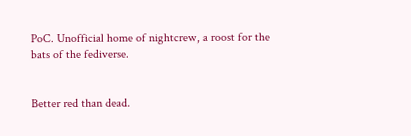PoC. Unofficial home of nightcrew, a roost for the bats of the fediverse.


Better red than dead.